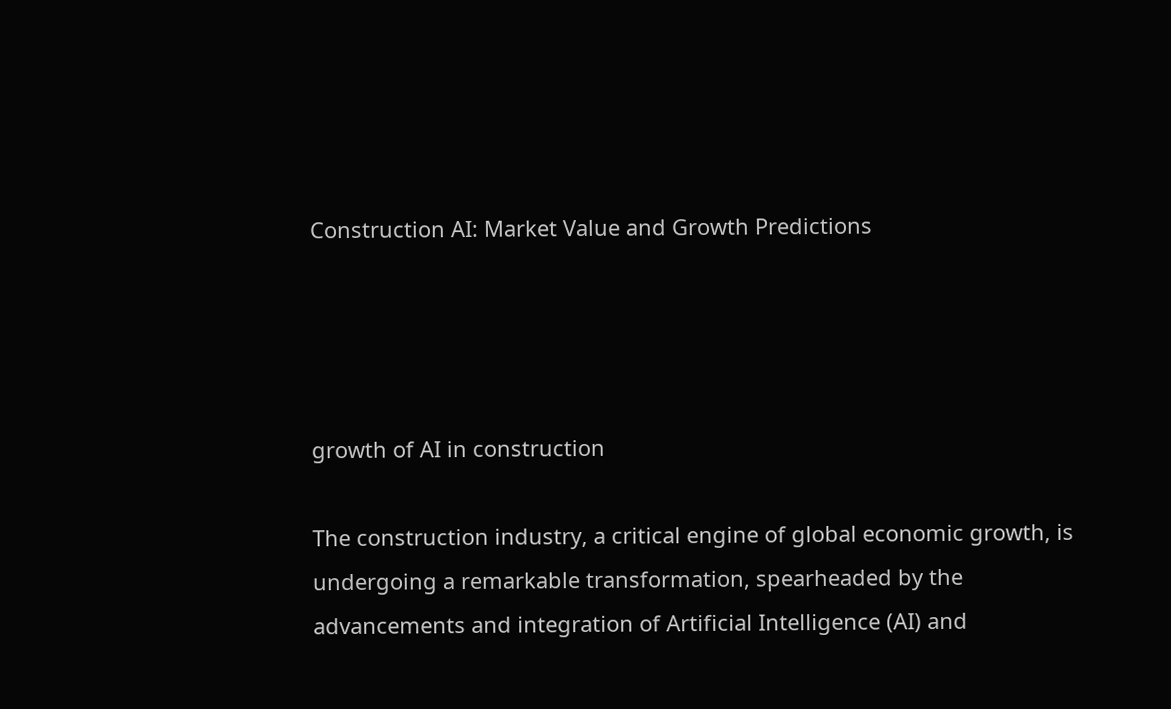Construction AI: Market Value and Growth Predictions




growth of AI in construction

The construction industry, a critical engine of global economic growth, is undergoing a remarkable transformation, spearheaded by the advancements and integration of Artificial Intelligence (AI) and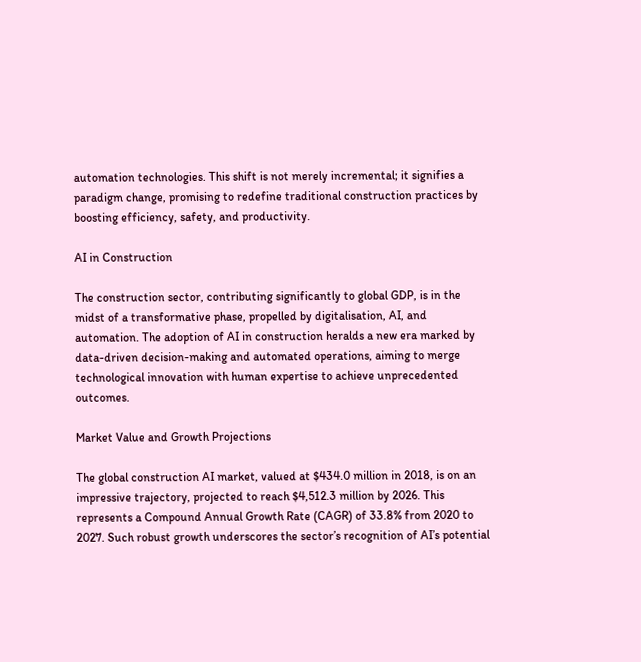automation technologies. This shift is not merely incremental; it signifies a paradigm change, promising to redefine traditional construction practices by boosting efficiency, safety, and productivity.

AI in Construction

The construction sector, contributing significantly to global GDP, is in the midst of a transformative phase, propelled by digitalisation, AI, and automation. The adoption of AI in construction heralds a new era marked by data-driven decision-making and automated operations, aiming to merge technological innovation with human expertise to achieve unprecedented outcomes.

Market Value and Growth Projections

The global construction AI market, valued at $434.0 million in 2018, is on an impressive trajectory, projected to reach $4,512.3 million by 2026. This represents a Compound Annual Growth Rate (CAGR) of 33.8% from 2020 to 2027. Such robust growth underscores the sector’s recognition of AI’s potential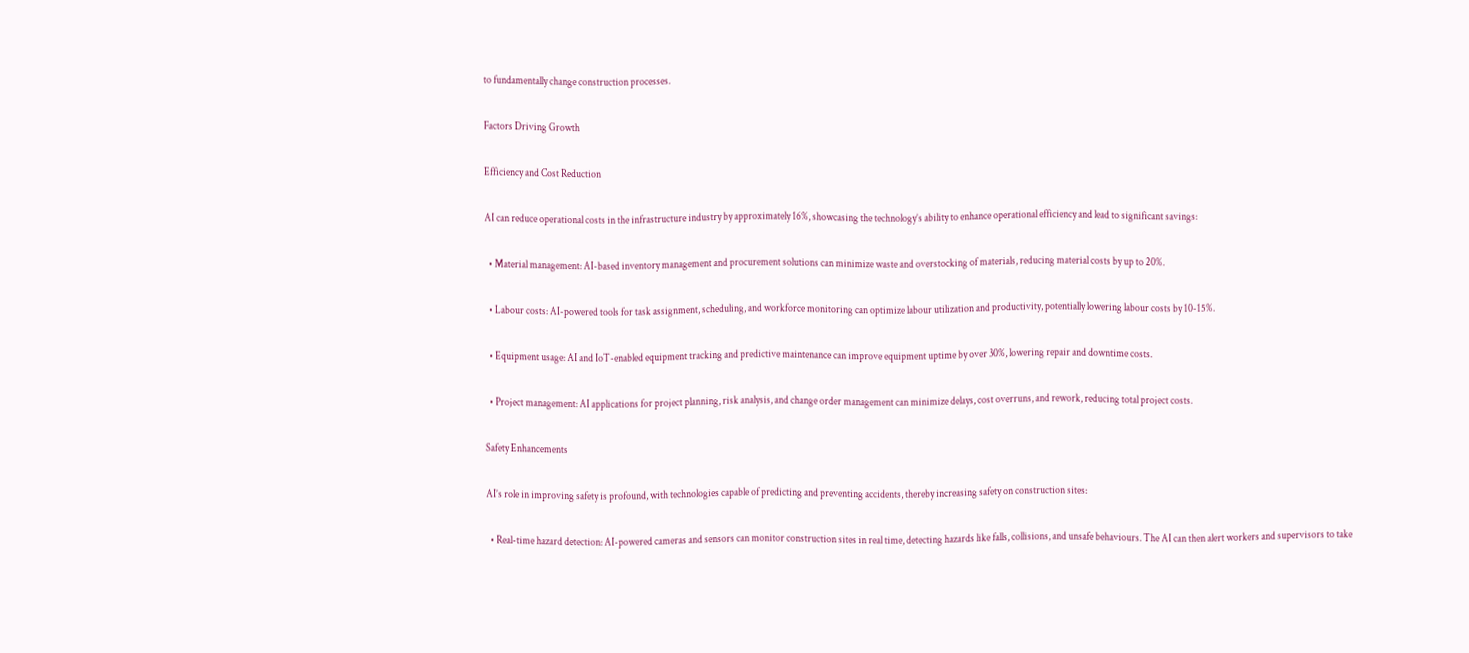to fundamentally change construction processes.

Factors Driving Growth

Efficiency and Cost Reduction

AI can reduce operational costs in the infrastructure industry by approximately 16%, showcasing the technology’s ability to enhance operational efficiency and lead to significant savings:

  • Material management: AI-based inventory management and procurement solutions can minimize waste and overstocking of materials, reducing material costs by up to 20%.

  • Labour costs: AI-powered tools for task assignment, scheduling, and workforce monitoring can optimize labour utilization and productivity, potentially lowering labour costs by 10-15%.

  • Equipment usage: AI and IoT-enabled equipment tracking and predictive maintenance can improve equipment uptime by over 30%, lowering repair and downtime costs.

  • Project management: AI applications for project planning, risk analysis, and change order management can minimize delays, cost overruns, and rework, reducing total project costs.

Safety Enhancements

AI’s role in improving safety is profound, with technologies capable of predicting and preventing accidents, thereby increasing safety on construction sites:

  • Real-time hazard detection: AI-powered cameras and sensors can monitor construction sites in real time, detecting hazards like falls, collisions, and unsafe behaviours. The AI can then alert workers and supervisors to take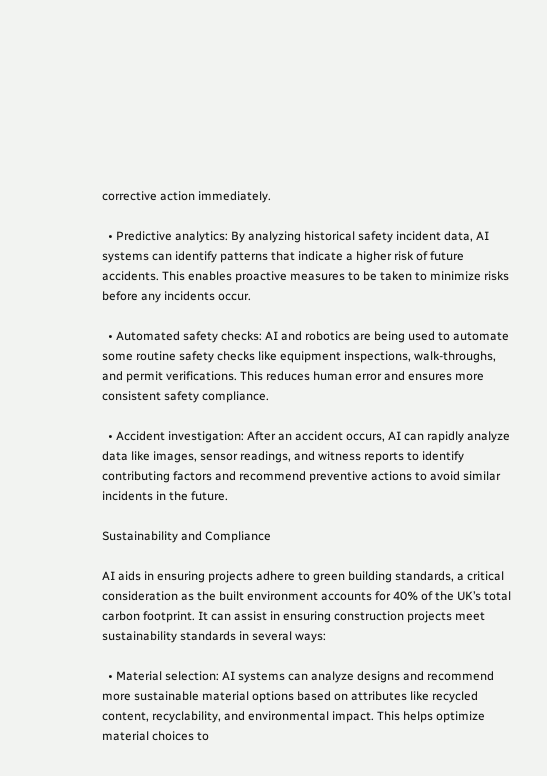corrective action immediately.

  • Predictive analytics: By analyzing historical safety incident data, AI systems can identify patterns that indicate a higher risk of future accidents. This enables proactive measures to be taken to minimize risks before any incidents occur.

  • Automated safety checks: AI and robotics are being used to automate some routine safety checks like equipment inspections, walk-throughs, and permit verifications. This reduces human error and ensures more consistent safety compliance.

  • Accident investigation: After an accident occurs, AI can rapidly analyze data like images, sensor readings, and witness reports to identify contributing factors and recommend preventive actions to avoid similar incidents in the future.

Sustainability and Compliance

AI aids in ensuring projects adhere to green building standards, a critical consideration as the built environment accounts for 40% of the UK’s total carbon footprint. It can assist in ensuring construction projects meet sustainability standards in several ways:

  • Material selection: AI systems can analyze designs and recommend more sustainable material options based on attributes like recycled content, recyclability, and environmental impact. This helps optimize material choices to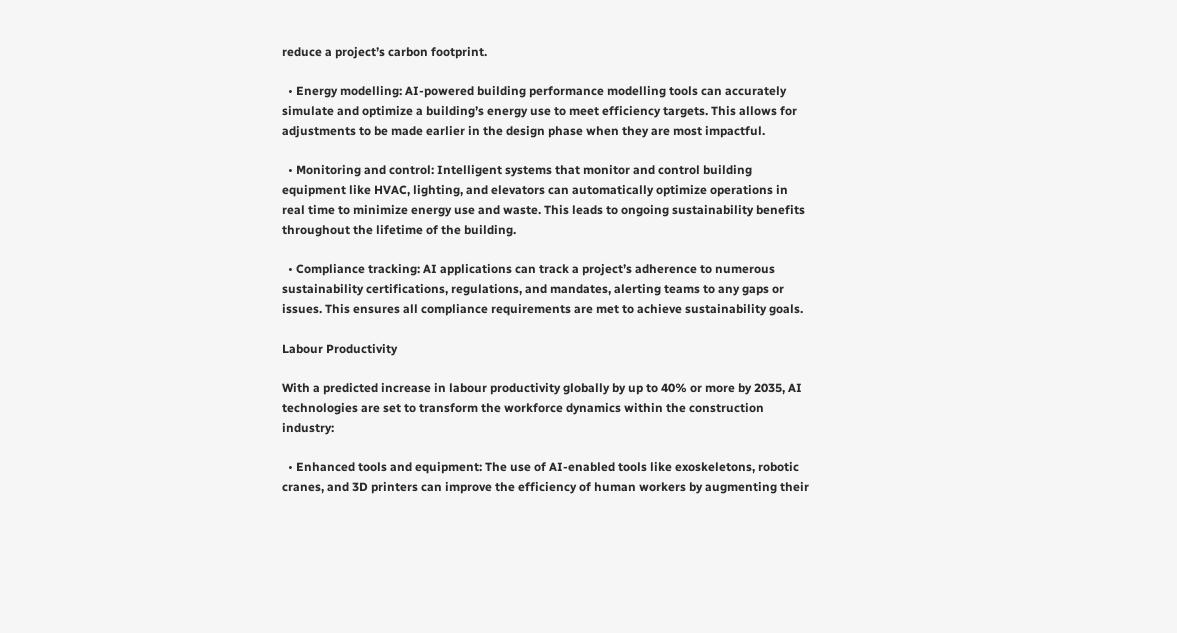reduce a project’s carbon footprint.

  • Energy modelling: AI-powered building performance modelling tools can accurately simulate and optimize a building’s energy use to meet efficiency targets. This allows for adjustments to be made earlier in the design phase when they are most impactful.

  • Monitoring and control: Intelligent systems that monitor and control building equipment like HVAC, lighting, and elevators can automatically optimize operations in real time to minimize energy use and waste. This leads to ongoing sustainability benefits throughout the lifetime of the building.

  • Compliance tracking: AI applications can track a project’s adherence to numerous sustainability certifications, regulations, and mandates, alerting teams to any gaps or issues. This ensures all compliance requirements are met to achieve sustainability goals.

Labour Productivity

With a predicted increase in labour productivity globally by up to 40% or more by 2035, AI technologies are set to transform the workforce dynamics within the construction industry:

  • Enhanced tools and equipment: The use of AI-enabled tools like exoskeletons, robotic cranes, and 3D printers can improve the efficiency of human workers by augmenting their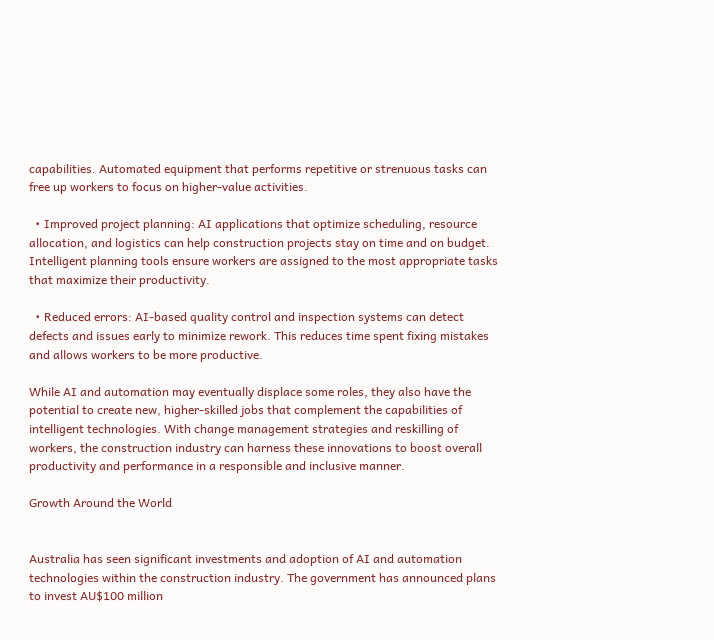capabilities. Automated equipment that performs repetitive or strenuous tasks can free up workers to focus on higher-value activities.

  • Improved project planning: AI applications that optimize scheduling, resource allocation, and logistics can help construction projects stay on time and on budget. Intelligent planning tools ensure workers are assigned to the most appropriate tasks that maximize their productivity.

  • Reduced errors: AI-based quality control and inspection systems can detect defects and issues early to minimize rework. This reduces time spent fixing mistakes and allows workers to be more productive.

While AI and automation may eventually displace some roles, they also have the potential to create new, higher-skilled jobs that complement the capabilities of intelligent technologies. With change management strategies and reskilling of workers, the construction industry can harness these innovations to boost overall productivity and performance in a responsible and inclusive manner.

Growth Around the World


Australia has seen significant investments and adoption of AI and automation technologies within the construction industry. The government has announced plans to invest AU$100 million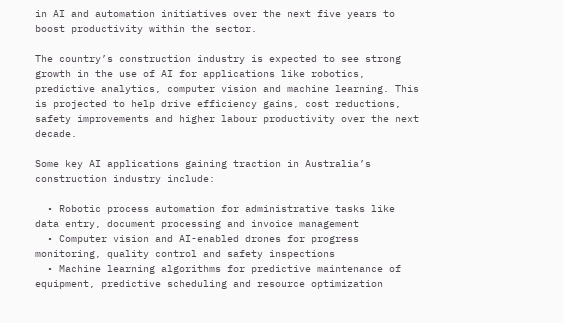in AI and automation initiatives over the next five years to boost productivity within the sector.

The country’s construction industry is expected to see strong growth in the use of AI for applications like robotics, predictive analytics, computer vision and machine learning. This is projected to help drive efficiency gains, cost reductions, safety improvements and higher labour productivity over the next decade.

Some key AI applications gaining traction in Australia’s construction industry include:

  • Robotic process automation for administrative tasks like data entry, document processing and invoice management
  • Computer vision and AI-enabled drones for progress monitoring, quality control and safety inspections
  • Machine learning algorithms for predictive maintenance of equipment, predictive scheduling and resource optimization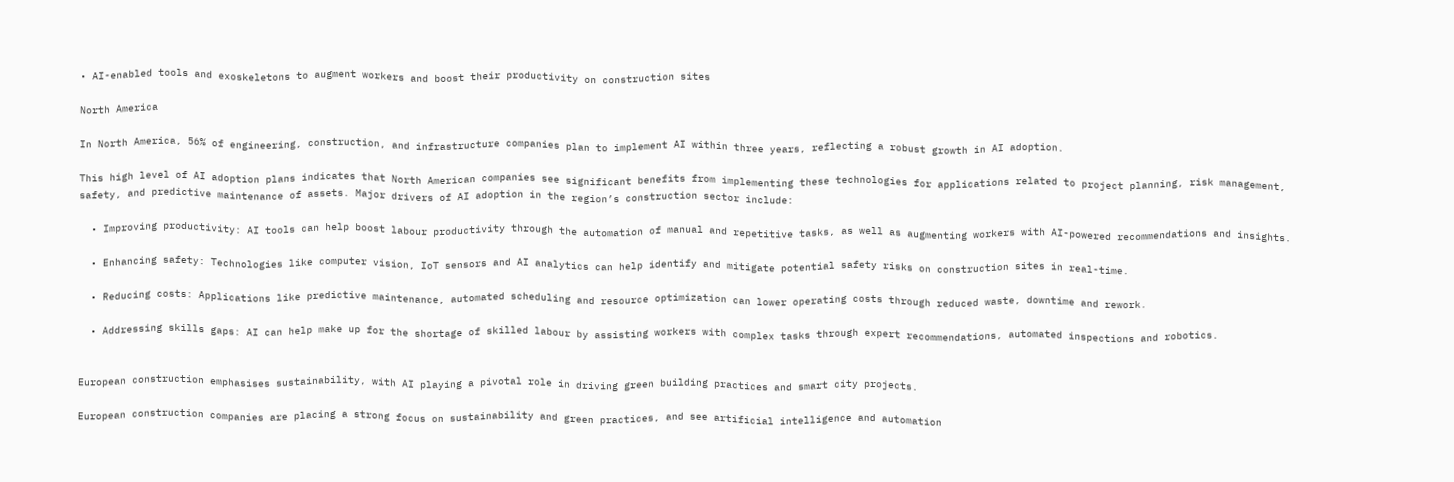• AI-enabled tools and exoskeletons to augment workers and boost their productivity on construction sites

North America

In North America, 56% of engineering, construction, and infrastructure companies plan to implement AI within three years, reflecting a robust growth in AI adoption.

This high level of AI adoption plans indicates that North American companies see significant benefits from implementing these technologies for applications related to project planning, risk management, safety, and predictive maintenance of assets. Major drivers of AI adoption in the region’s construction sector include:

  • Improving productivity: AI tools can help boost labour productivity through the automation of manual and repetitive tasks, as well as augmenting workers with AI-powered recommendations and insights.

  • Enhancing safety: Technologies like computer vision, IoT sensors and AI analytics can help identify and mitigate potential safety risks on construction sites in real-time.

  • Reducing costs: Applications like predictive maintenance, automated scheduling and resource optimization can lower operating costs through reduced waste, downtime and rework.

  • Addressing skills gaps: AI can help make up for the shortage of skilled labour by assisting workers with complex tasks through expert recommendations, automated inspections and robotics.


European construction emphasises sustainability, with AI playing a pivotal role in driving green building practices and smart city projects.

European construction companies are placing a strong focus on sustainability and green practices, and see artificial intelligence and automation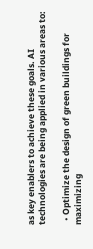as key enablers to achieve these goals. AI technologies are being applied in various areas to:

  • Optimize the design of green buildings for maximizing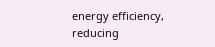energy efficiency, reducing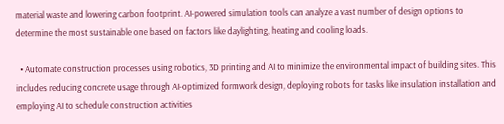material waste and lowering carbon footprint. AI-powered simulation tools can analyze a vast number of design options to determine the most sustainable one based on factors like daylighting, heating and cooling loads.

  • Automate construction processes using robotics, 3D printing and AI to minimize the environmental impact of building sites. This includes reducing concrete usage through AI-optimized formwork design, deploying robots for tasks like insulation installation and employing AI to schedule construction activities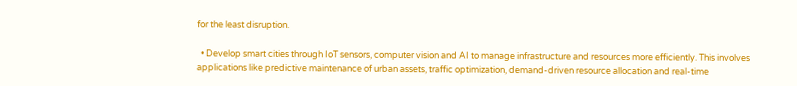for the least disruption.

  • Develop smart cities through IoT sensors, computer vision and AI to manage infrastructure and resources more efficiently. This involves applications like predictive maintenance of urban assets, traffic optimization, demand-driven resource allocation and real-time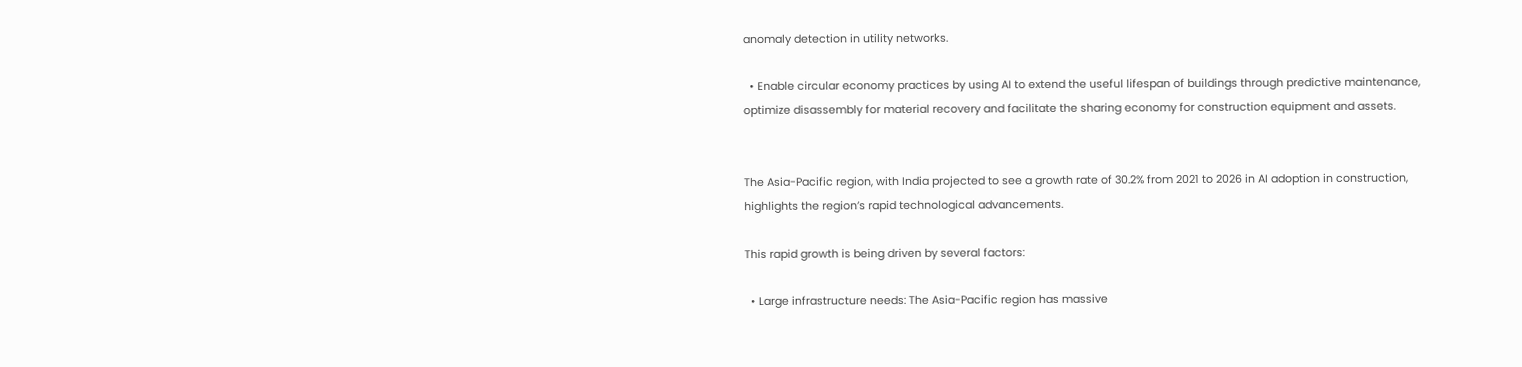anomaly detection in utility networks.

  • Enable circular economy practices by using AI to extend the useful lifespan of buildings through predictive maintenance, optimize disassembly for material recovery and facilitate the sharing economy for construction equipment and assets.


The Asia-Pacific region, with India projected to see a growth rate of 30.2% from 2021 to 2026 in AI adoption in construction, highlights the region’s rapid technological advancements.

This rapid growth is being driven by several factors:

  • Large infrastructure needs: The Asia-Pacific region has massive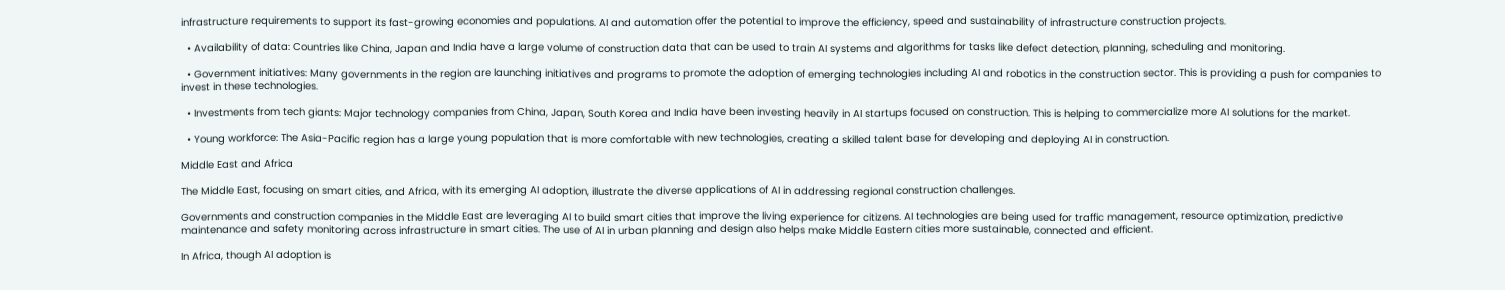infrastructure requirements to support its fast-growing economies and populations. AI and automation offer the potential to improve the efficiency, speed and sustainability of infrastructure construction projects.

  • Availability of data: Countries like China, Japan and India have a large volume of construction data that can be used to train AI systems and algorithms for tasks like defect detection, planning, scheduling and monitoring.

  • Government initiatives: Many governments in the region are launching initiatives and programs to promote the adoption of emerging technologies including AI and robotics in the construction sector. This is providing a push for companies to invest in these technologies.

  • Investments from tech giants: Major technology companies from China, Japan, South Korea and India have been investing heavily in AI startups focused on construction. This is helping to commercialize more AI solutions for the market.

  • Young workforce: The Asia-Pacific region has a large young population that is more comfortable with new technologies, creating a skilled talent base for developing and deploying AI in construction.

Middle East and Africa

The Middle East, focusing on smart cities, and Africa, with its emerging AI adoption, illustrate the diverse applications of AI in addressing regional construction challenges.

Governments and construction companies in the Middle East are leveraging AI to build smart cities that improve the living experience for citizens. AI technologies are being used for traffic management, resource optimization, predictive maintenance and safety monitoring across infrastructure in smart cities. The use of AI in urban planning and design also helps make Middle Eastern cities more sustainable, connected and efficient.

In Africa, though AI adoption is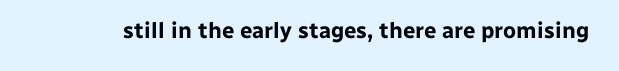still in the early stages, there are promising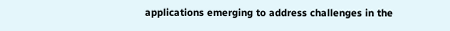applications emerging to address challenges in the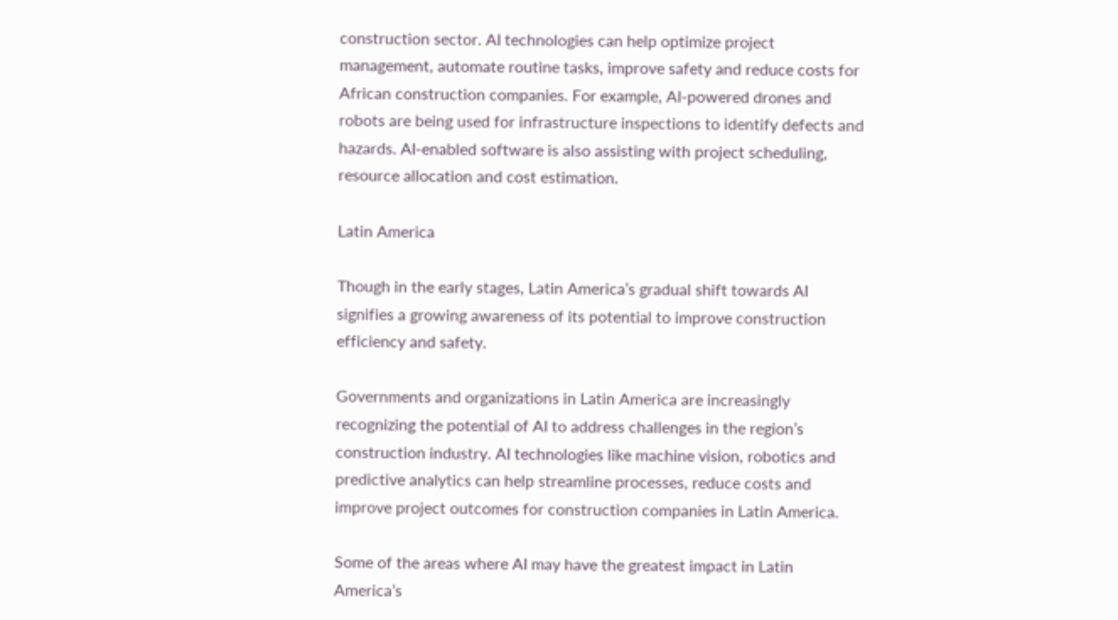construction sector. AI technologies can help optimize project management, automate routine tasks, improve safety and reduce costs for African construction companies. For example, AI-powered drones and robots are being used for infrastructure inspections to identify defects and hazards. AI-enabled software is also assisting with project scheduling, resource allocation and cost estimation.

Latin America

Though in the early stages, Latin America’s gradual shift towards AI signifies a growing awareness of its potential to improve construction efficiency and safety.

Governments and organizations in Latin America are increasingly recognizing the potential of AI to address challenges in the region’s construction industry. AI technologies like machine vision, robotics and predictive analytics can help streamline processes, reduce costs and improve project outcomes for construction companies in Latin America.

Some of the areas where AI may have the greatest impact in Latin America’s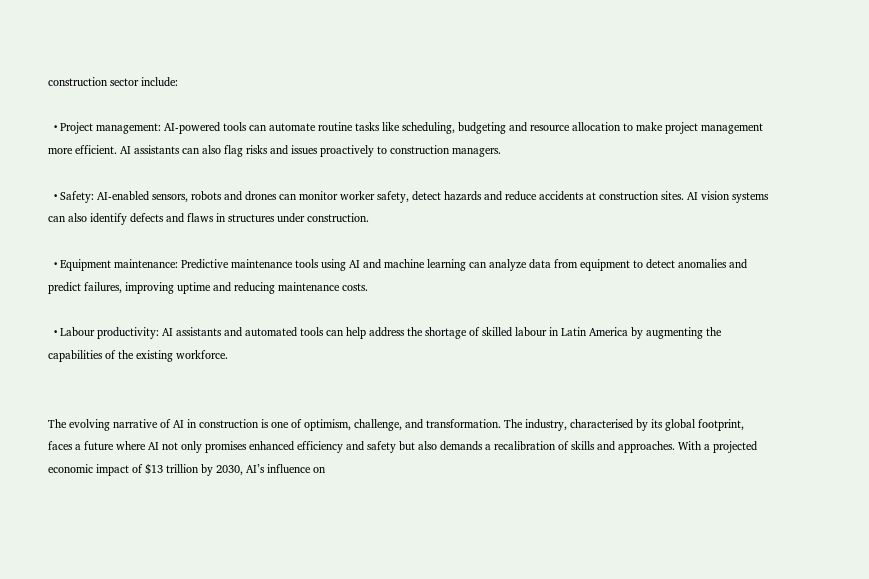construction sector include:

  • Project management: AI-powered tools can automate routine tasks like scheduling, budgeting and resource allocation to make project management more efficient. AI assistants can also flag risks and issues proactively to construction managers.

  • Safety: AI-enabled sensors, robots and drones can monitor worker safety, detect hazards and reduce accidents at construction sites. AI vision systems can also identify defects and flaws in structures under construction.

  • Equipment maintenance: Predictive maintenance tools using AI and machine learning can analyze data from equipment to detect anomalies and predict failures, improving uptime and reducing maintenance costs.

  • Labour productivity: AI assistants and automated tools can help address the shortage of skilled labour in Latin America by augmenting the capabilities of the existing workforce.


The evolving narrative of AI in construction is one of optimism, challenge, and transformation. The industry, characterised by its global footprint, faces a future where AI not only promises enhanced efficiency and safety but also demands a recalibration of skills and approaches. With a projected economic impact of $13 trillion by 2030, AI’s influence on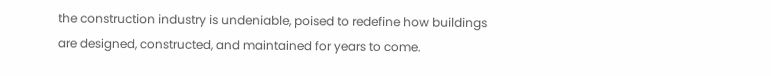the construction industry is undeniable, poised to redefine how buildings are designed, constructed, and maintained for years to come.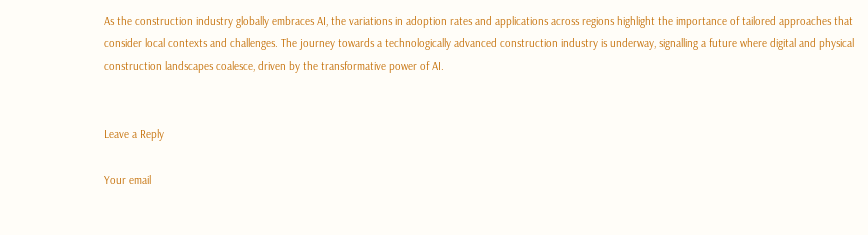As the construction industry globally embraces AI, the variations in adoption rates and applications across regions highlight the importance of tailored approaches that consider local contexts and challenges. The journey towards a technologically advanced construction industry is underway, signalling a future where digital and physical construction landscapes coalesce, driven by the transformative power of AI.


Leave a Reply

Your email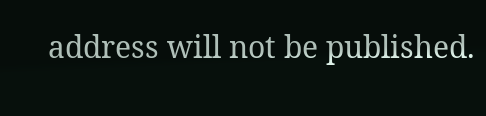address will not be published.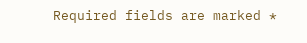Required fields are marked *